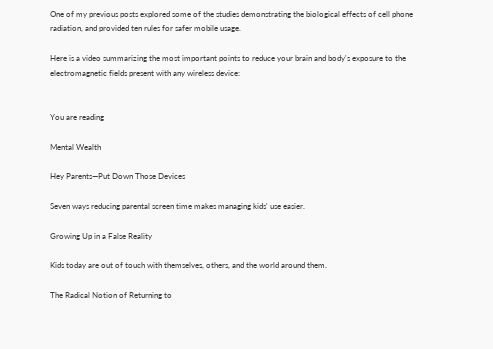One of my previous posts explored some of the studies demonstrating the biological effects of cell phone radiation, and provided ten rules for safer mobile usage.

Here is a video summarizing the most important points to reduce your brain and body's exposure to the electromagnetic fields present with any wireless device:


You are reading

Mental Wealth

Hey Parents—Put Down Those Devices

Seven ways reducing parental screen time makes managing kids' use easier.

Growing Up in a False Reality

Kids today are out of touch with themselves, others, and the world around them.

The Radical Notion of Returning to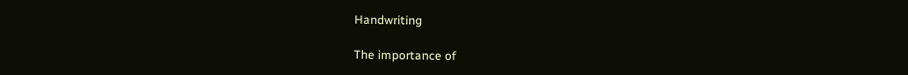Handwriting

The importance of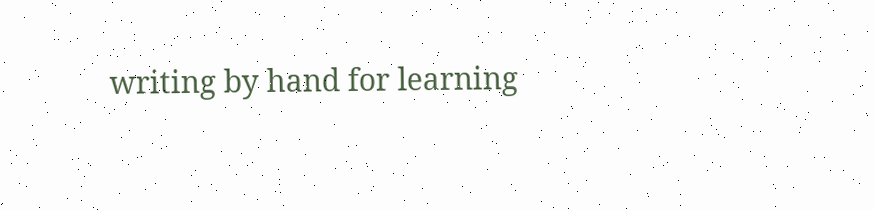writing by hand for learning